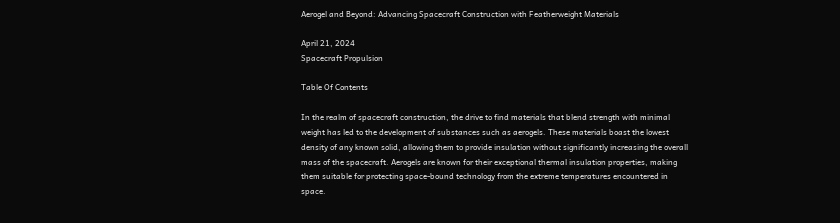Aerogel and Beyond: Advancing Spacecraft Construction with Featherweight Materials

April 21, 2024
Spacecraft Propulsion

Table Of Contents

In the realm of spacecraft construction, the drive to find materials that blend strength with minimal weight has led to the development of substances such as aerogels. These materials boast the lowest density of any known solid, allowing them to provide insulation without significantly increasing the overall mass of the spacecraft. Aerogels are known for their exceptional thermal insulation properties, making them suitable for protecting space-bound technology from the extreme temperatures encountered in space.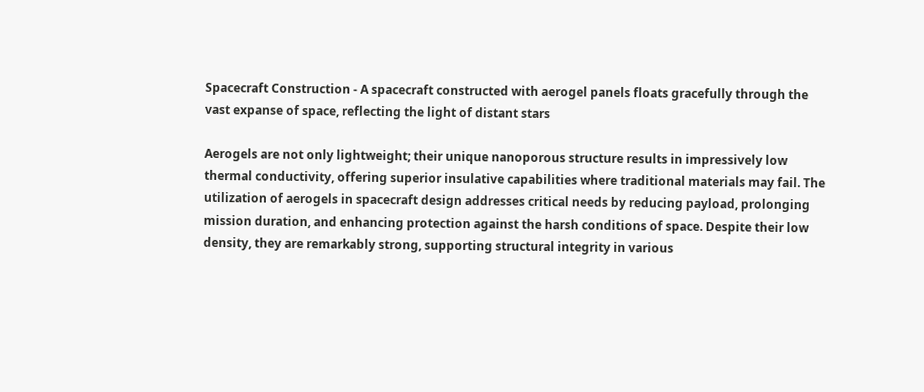Spacecraft Construction - A spacecraft constructed with aerogel panels floats gracefully through the vast expanse of space, reflecting the light of distant stars

Aerogels are not only lightweight; their unique nanoporous structure results in impressively low thermal conductivity, offering superior insulative capabilities where traditional materials may fail. The utilization of aerogels in spacecraft design addresses critical needs by reducing payload, prolonging mission duration, and enhancing protection against the harsh conditions of space. Despite their low density, they are remarkably strong, supporting structural integrity in various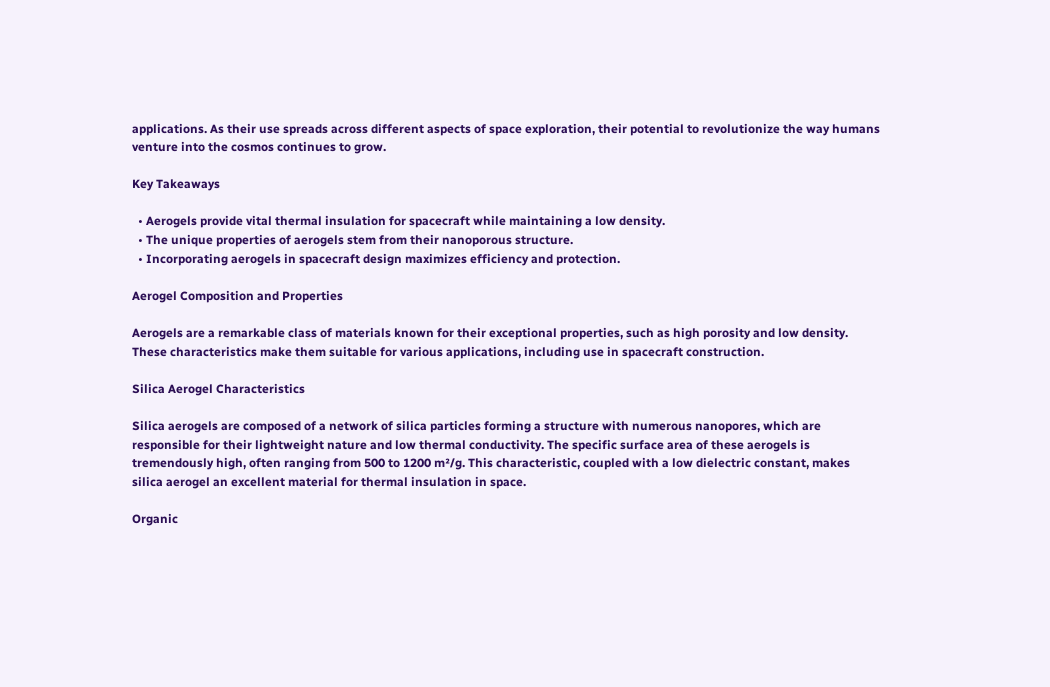applications. As their use spreads across different aspects of space exploration, their potential to revolutionize the way humans venture into the cosmos continues to grow.

Key Takeaways

  • Aerogels provide vital thermal insulation for spacecraft while maintaining a low density.
  • The unique properties of aerogels stem from their nanoporous structure.
  • Incorporating aerogels in spacecraft design maximizes efficiency and protection.

Aerogel Composition and Properties

Aerogels are a remarkable class of materials known for their exceptional properties, such as high porosity and low density. These characteristics make them suitable for various applications, including use in spacecraft construction.

Silica Aerogel Characteristics

Silica aerogels are composed of a network of silica particles forming a structure with numerous nanopores, which are responsible for their lightweight nature and low thermal conductivity. The specific surface area of these aerogels is tremendously high, often ranging from 500 to 1200 m²/g. This characteristic, coupled with a low dielectric constant, makes silica aerogel an excellent material for thermal insulation in space.

Organic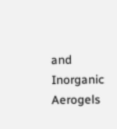and Inorganic Aerogels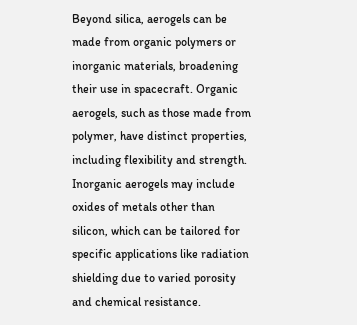Beyond silica, aerogels can be made from organic polymers or inorganic materials, broadening their use in spacecraft. Organic aerogels, such as those made from polymer, have distinct properties, including flexibility and strength. Inorganic aerogels may include oxides of metals other than silicon, which can be tailored for specific applications like radiation shielding due to varied porosity and chemical resistance.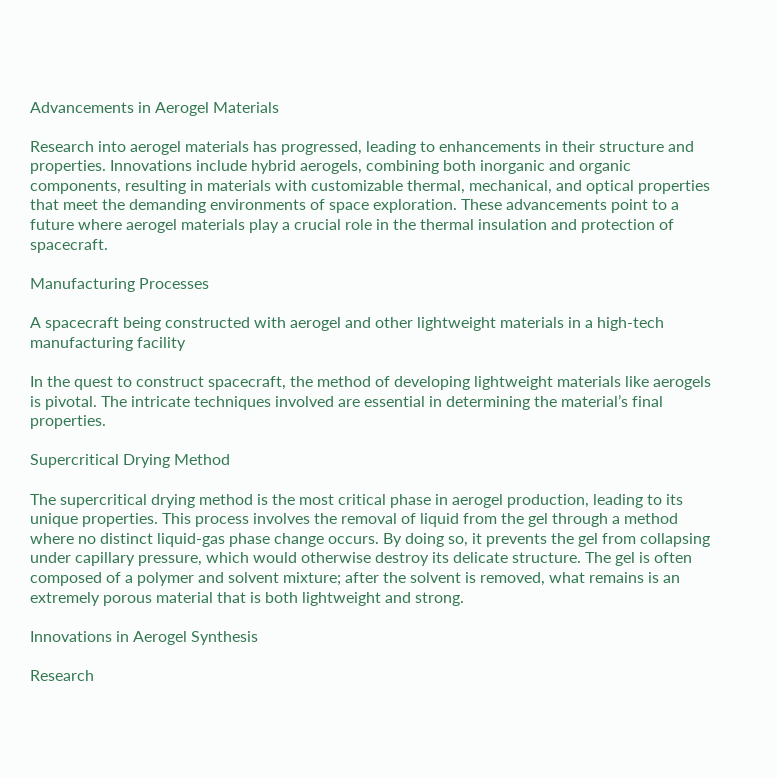Advancements in Aerogel Materials

Research into aerogel materials has progressed, leading to enhancements in their structure and properties. Innovations include hybrid aerogels, combining both inorganic and organic components, resulting in materials with customizable thermal, mechanical, and optical properties that meet the demanding environments of space exploration. These advancements point to a future where aerogel materials play a crucial role in the thermal insulation and protection of spacecraft.

Manufacturing Processes

A spacecraft being constructed with aerogel and other lightweight materials in a high-tech manufacturing facility

In the quest to construct spacecraft, the method of developing lightweight materials like aerogels is pivotal. The intricate techniques involved are essential in determining the material’s final properties.

Supercritical Drying Method

The supercritical drying method is the most critical phase in aerogel production, leading to its unique properties. This process involves the removal of liquid from the gel through a method where no distinct liquid-gas phase change occurs. By doing so, it prevents the gel from collapsing under capillary pressure, which would otherwise destroy its delicate structure. The gel is often composed of a polymer and solvent mixture; after the solvent is removed, what remains is an extremely porous material that is both lightweight and strong.

Innovations in Aerogel Synthesis

Research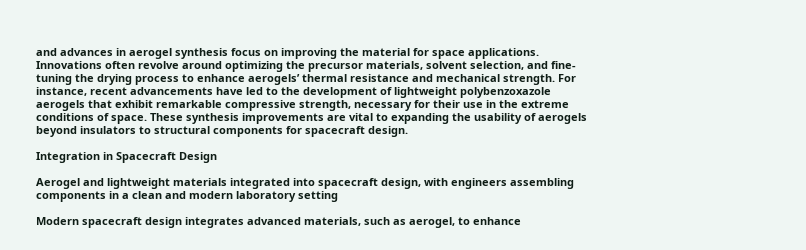and advances in aerogel synthesis focus on improving the material for space applications. Innovations often revolve around optimizing the precursor materials, solvent selection, and fine-tuning the drying process to enhance aerogels’ thermal resistance and mechanical strength. For instance, recent advancements have led to the development of lightweight polybenzoxazole aerogels that exhibit remarkable compressive strength, necessary for their use in the extreme conditions of space. These synthesis improvements are vital to expanding the usability of aerogels beyond insulators to structural components for spacecraft design.

Integration in Spacecraft Design

Aerogel and lightweight materials integrated into spacecraft design, with engineers assembling components in a clean and modern laboratory setting

Modern spacecraft design integrates advanced materials, such as aerogel, to enhance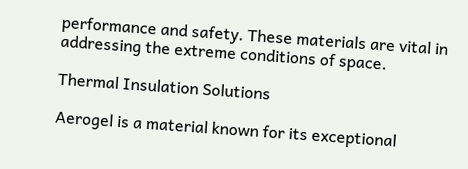performance and safety. These materials are vital in addressing the extreme conditions of space.

Thermal Insulation Solutions

Aerogel is a material known for its exceptional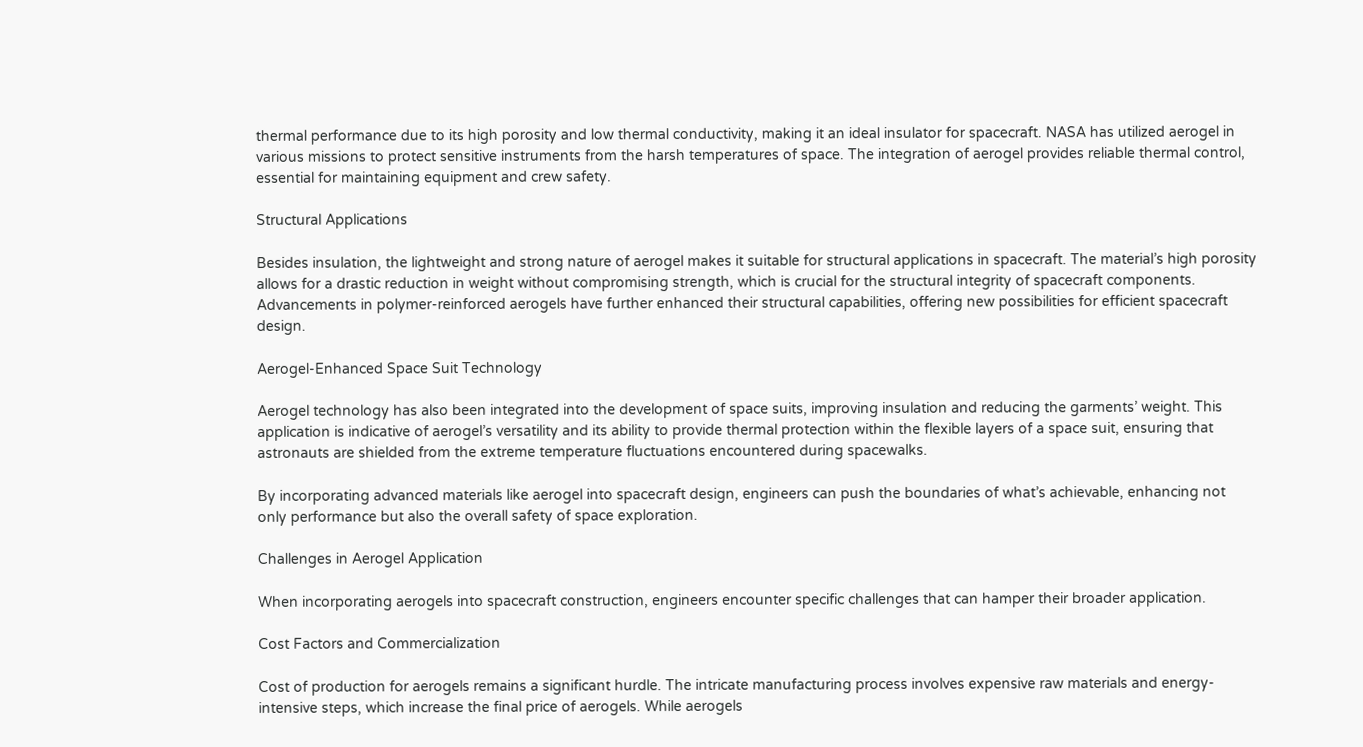thermal performance due to its high porosity and low thermal conductivity, making it an ideal insulator for spacecraft. NASA has utilized aerogel in various missions to protect sensitive instruments from the harsh temperatures of space. The integration of aerogel provides reliable thermal control, essential for maintaining equipment and crew safety.

Structural Applications

Besides insulation, the lightweight and strong nature of aerogel makes it suitable for structural applications in spacecraft. The material’s high porosity allows for a drastic reduction in weight without compromising strength, which is crucial for the structural integrity of spacecraft components. Advancements in polymer-reinforced aerogels have further enhanced their structural capabilities, offering new possibilities for efficient spacecraft design.

Aerogel-Enhanced Space Suit Technology

Aerogel technology has also been integrated into the development of space suits, improving insulation and reducing the garments’ weight. This application is indicative of aerogel’s versatility and its ability to provide thermal protection within the flexible layers of a space suit, ensuring that astronauts are shielded from the extreme temperature fluctuations encountered during spacewalks.

By incorporating advanced materials like aerogel into spacecraft design, engineers can push the boundaries of what’s achievable, enhancing not only performance but also the overall safety of space exploration.

Challenges in Aerogel Application

When incorporating aerogels into spacecraft construction, engineers encounter specific challenges that can hamper their broader application.

Cost Factors and Commercialization

Cost of production for aerogels remains a significant hurdle. The intricate manufacturing process involves expensive raw materials and energy-intensive steps, which increase the final price of aerogels. While aerogels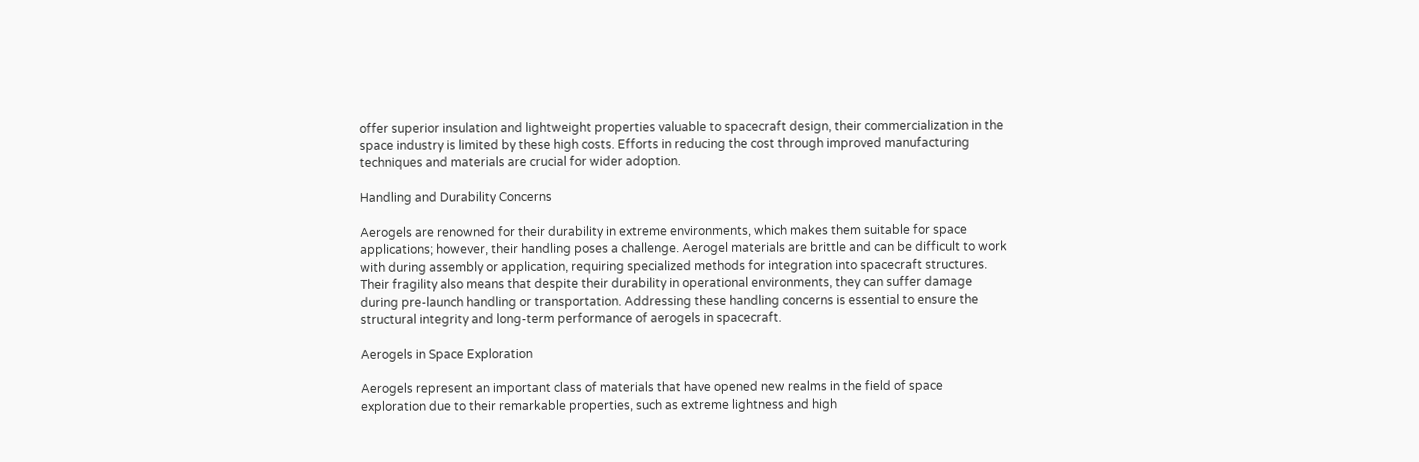offer superior insulation and lightweight properties valuable to spacecraft design, their commercialization in the space industry is limited by these high costs. Efforts in reducing the cost through improved manufacturing techniques and materials are crucial for wider adoption.

Handling and Durability Concerns

Aerogels are renowned for their durability in extreme environments, which makes them suitable for space applications; however, their handling poses a challenge. Aerogel materials are brittle and can be difficult to work with during assembly or application, requiring specialized methods for integration into spacecraft structures. Their fragility also means that despite their durability in operational environments, they can suffer damage during pre-launch handling or transportation. Addressing these handling concerns is essential to ensure the structural integrity and long-term performance of aerogels in spacecraft.

Aerogels in Space Exploration

Aerogels represent an important class of materials that have opened new realms in the field of space exploration due to their remarkable properties, such as extreme lightness and high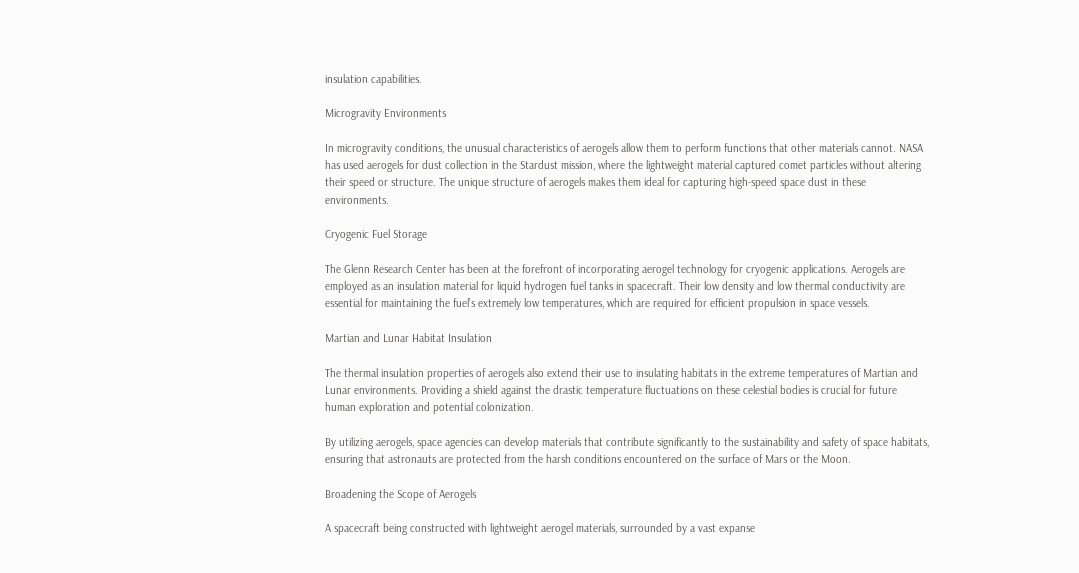insulation capabilities.

Microgravity Environments

In microgravity conditions, the unusual characteristics of aerogels allow them to perform functions that other materials cannot. NASA has used aerogels for dust collection in the Stardust mission, where the lightweight material captured comet particles without altering their speed or structure. The unique structure of aerogels makes them ideal for capturing high-speed space dust in these environments.

Cryogenic Fuel Storage

The Glenn Research Center has been at the forefront of incorporating aerogel technology for cryogenic applications. Aerogels are employed as an insulation material for liquid hydrogen fuel tanks in spacecraft. Their low density and low thermal conductivity are essential for maintaining the fuel’s extremely low temperatures, which are required for efficient propulsion in space vessels.

Martian and Lunar Habitat Insulation

The thermal insulation properties of aerogels also extend their use to insulating habitats in the extreme temperatures of Martian and Lunar environments. Providing a shield against the drastic temperature fluctuations on these celestial bodies is crucial for future human exploration and potential colonization.

By utilizing aerogels, space agencies can develop materials that contribute significantly to the sustainability and safety of space habitats, ensuring that astronauts are protected from the harsh conditions encountered on the surface of Mars or the Moon.

Broadening the Scope of Aerogels

A spacecraft being constructed with lightweight aerogel materials, surrounded by a vast expanse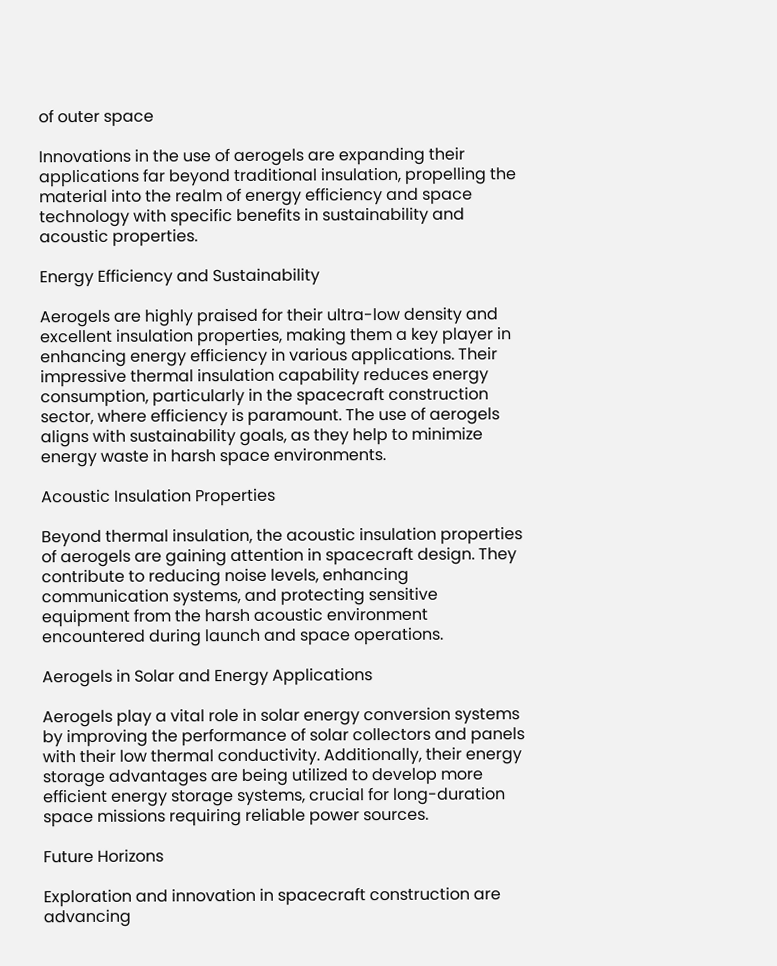of outer space

Innovations in the use of aerogels are expanding their applications far beyond traditional insulation, propelling the material into the realm of energy efficiency and space technology with specific benefits in sustainability and acoustic properties.

Energy Efficiency and Sustainability

Aerogels are highly praised for their ultra-low density and excellent insulation properties, making them a key player in enhancing energy efficiency in various applications. Their impressive thermal insulation capability reduces energy consumption, particularly in the spacecraft construction sector, where efficiency is paramount. The use of aerogels aligns with sustainability goals, as they help to minimize energy waste in harsh space environments.

Acoustic Insulation Properties

Beyond thermal insulation, the acoustic insulation properties of aerogels are gaining attention in spacecraft design. They contribute to reducing noise levels, enhancing communication systems, and protecting sensitive equipment from the harsh acoustic environment encountered during launch and space operations.

Aerogels in Solar and Energy Applications

Aerogels play a vital role in solar energy conversion systems by improving the performance of solar collectors and panels with their low thermal conductivity. Additionally, their energy storage advantages are being utilized to develop more efficient energy storage systems, crucial for long-duration space missions requiring reliable power sources.

Future Horizons

Exploration and innovation in spacecraft construction are advancing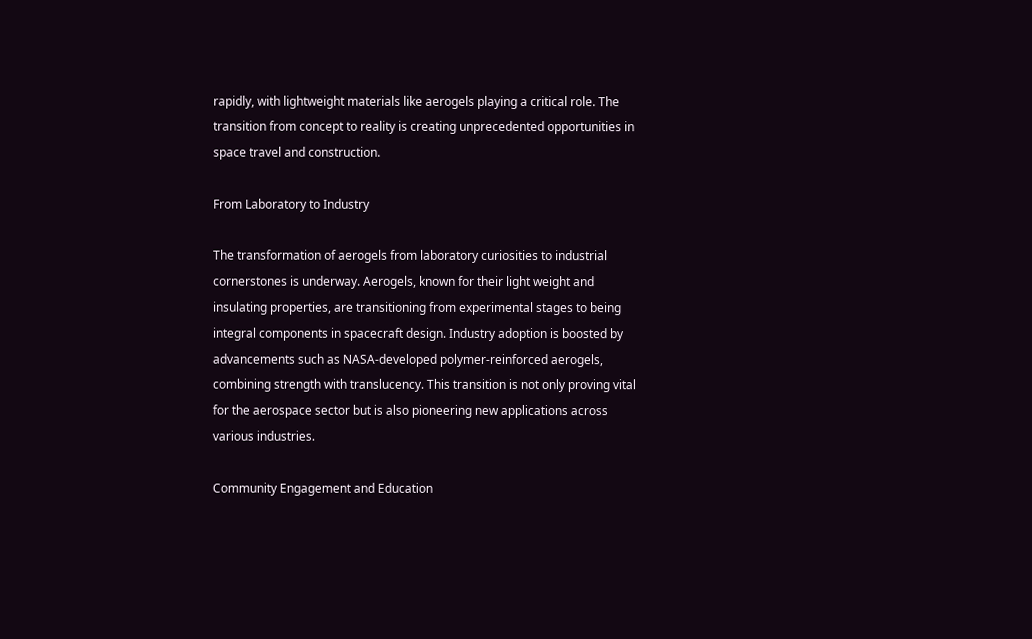rapidly, with lightweight materials like aerogels playing a critical role. The transition from concept to reality is creating unprecedented opportunities in space travel and construction.

From Laboratory to Industry

The transformation of aerogels from laboratory curiosities to industrial cornerstones is underway. Aerogels, known for their light weight and insulating properties, are transitioning from experimental stages to being integral components in spacecraft design. Industry adoption is boosted by advancements such as NASA-developed polymer-reinforced aerogels, combining strength with translucency. This transition is not only proving vital for the aerospace sector but is also pioneering new applications across various industries.

Community Engagement and Education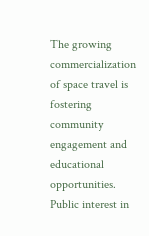The growing commercialization of space travel is fostering community engagement and educational opportunities. Public interest in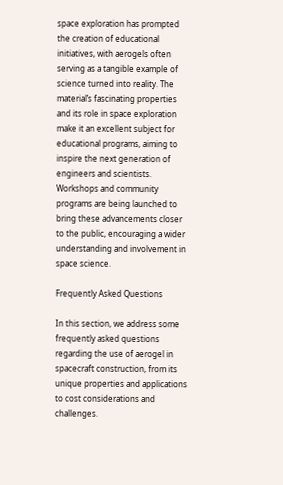space exploration has prompted the creation of educational initiatives, with aerogels often serving as a tangible example of science turned into reality. The material’s fascinating properties and its role in space exploration make it an excellent subject for educational programs, aiming to inspire the next generation of engineers and scientists. Workshops and community programs are being launched to bring these advancements closer to the public, encouraging a wider understanding and involvement in space science.

Frequently Asked Questions

In this section, we address some frequently asked questions regarding the use of aerogel in spacecraft construction, from its unique properties and applications to cost considerations and challenges.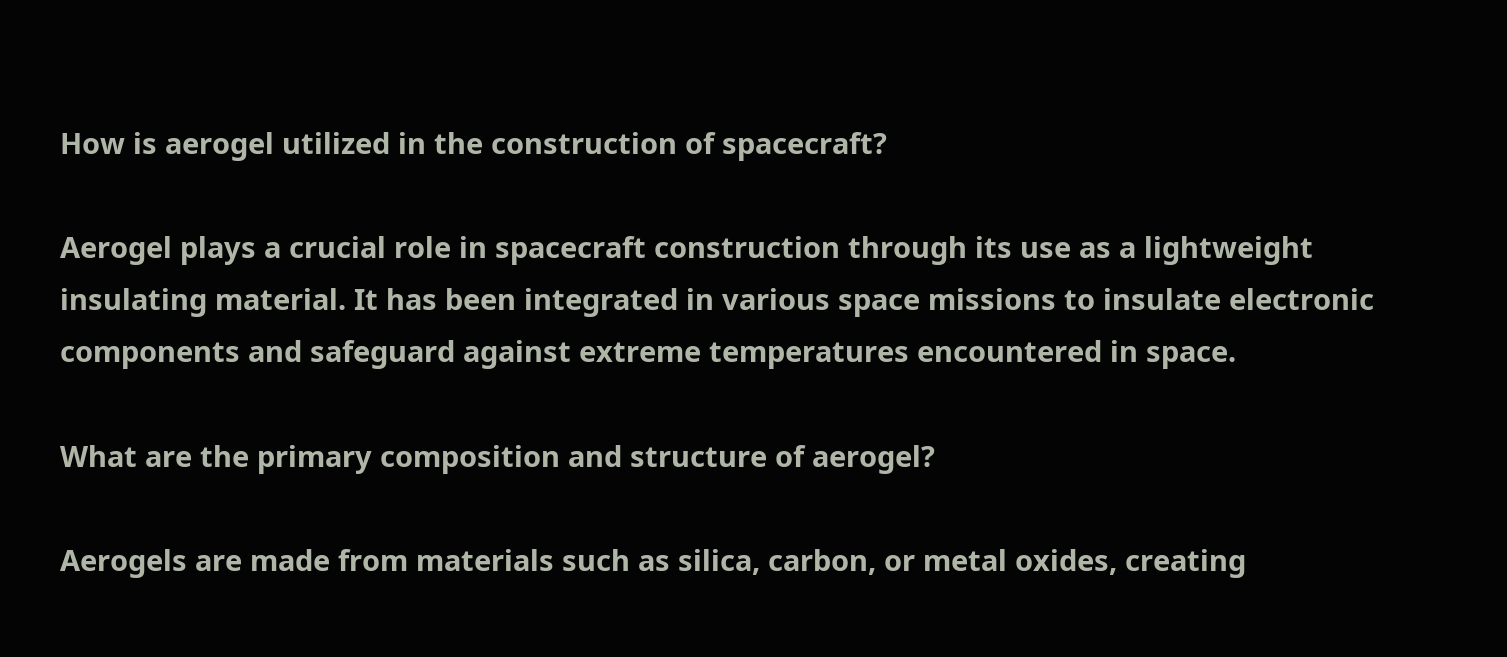How is aerogel utilized in the construction of spacecraft?

Aerogel plays a crucial role in spacecraft construction through its use as a lightweight insulating material. It has been integrated in various space missions to insulate electronic components and safeguard against extreme temperatures encountered in space.

What are the primary composition and structure of aerogel?

Aerogels are made from materials such as silica, carbon, or metal oxides, creating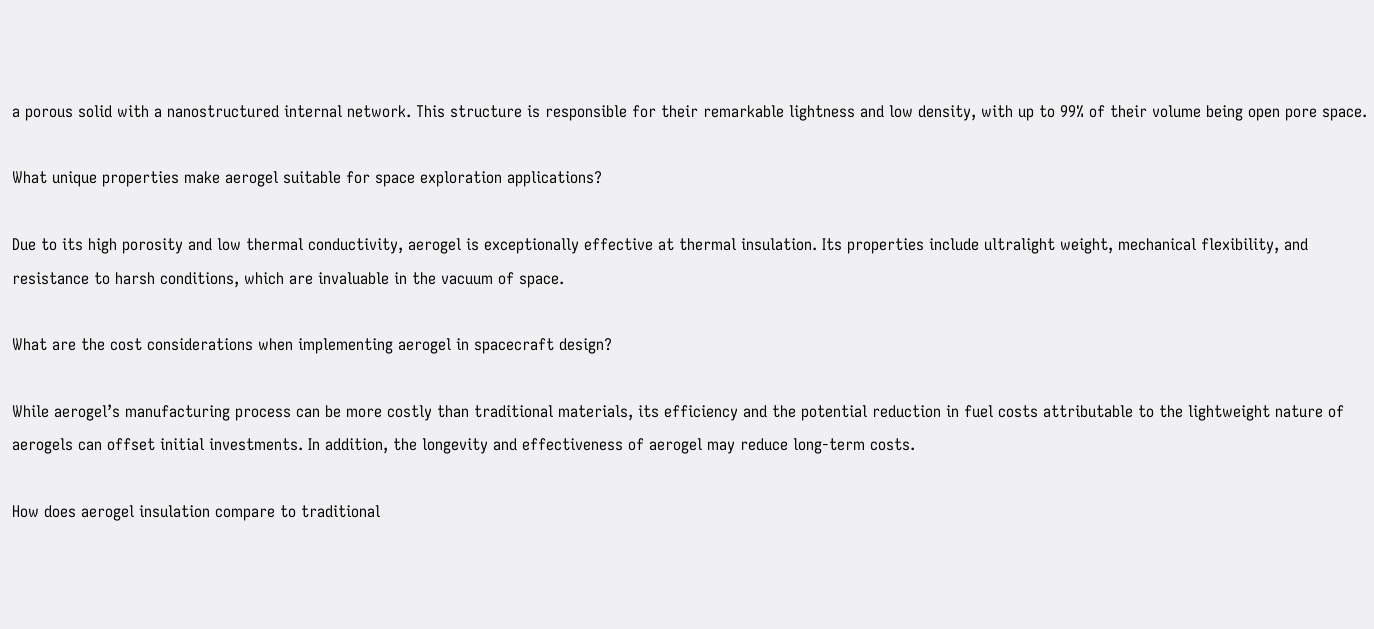a porous solid with a nanostructured internal network. This structure is responsible for their remarkable lightness and low density, with up to 99% of their volume being open pore space.

What unique properties make aerogel suitable for space exploration applications?

Due to its high porosity and low thermal conductivity, aerogel is exceptionally effective at thermal insulation. Its properties include ultralight weight, mechanical flexibility, and resistance to harsh conditions, which are invaluable in the vacuum of space.

What are the cost considerations when implementing aerogel in spacecraft design?

While aerogel’s manufacturing process can be more costly than traditional materials, its efficiency and the potential reduction in fuel costs attributable to the lightweight nature of aerogels can offset initial investments. In addition, the longevity and effectiveness of aerogel may reduce long-term costs.

How does aerogel insulation compare to traditional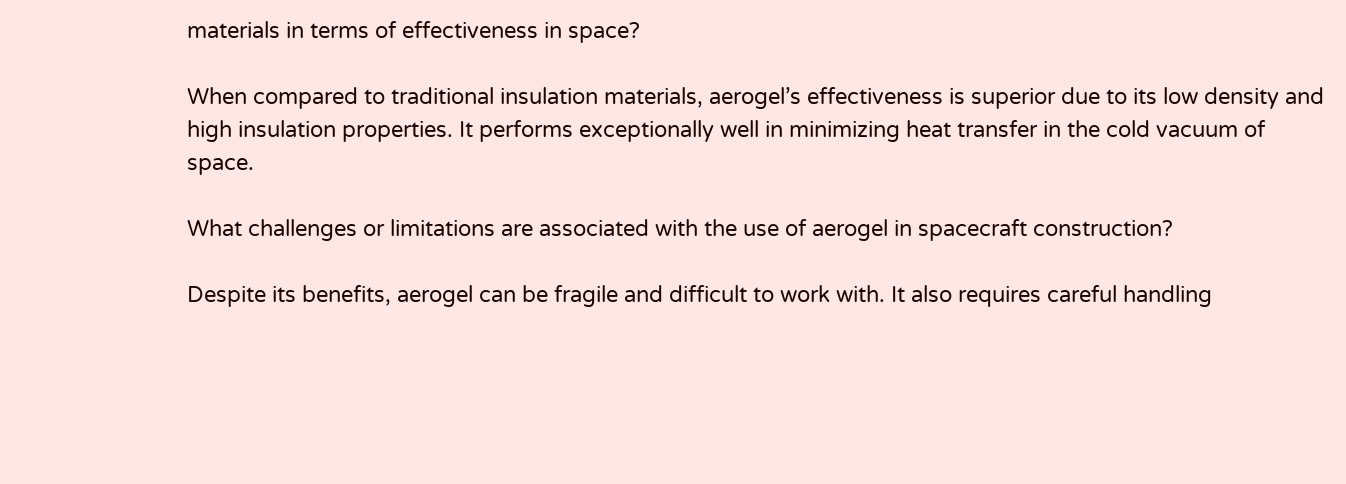materials in terms of effectiveness in space?

When compared to traditional insulation materials, aerogel’s effectiveness is superior due to its low density and high insulation properties. It performs exceptionally well in minimizing heat transfer in the cold vacuum of space.

What challenges or limitations are associated with the use of aerogel in spacecraft construction?

Despite its benefits, aerogel can be fragile and difficult to work with. It also requires careful handling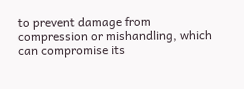to prevent damage from compression or mishandling, which can compromise its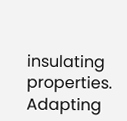insulating properties. Adapting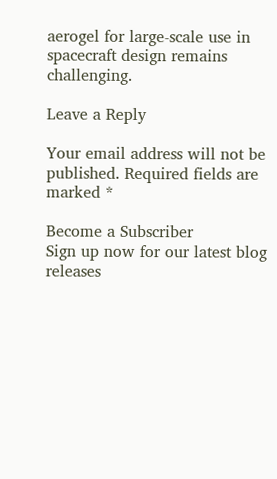aerogel for large-scale use in spacecraft design remains challenging.

Leave a Reply

Your email address will not be published. Required fields are marked *

Become a Subscriber
Sign up now for our latest blog releases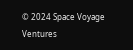© 2024 Space Voyage Ventures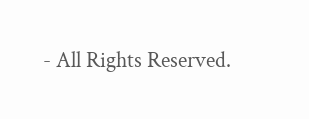- All Rights Reserved.